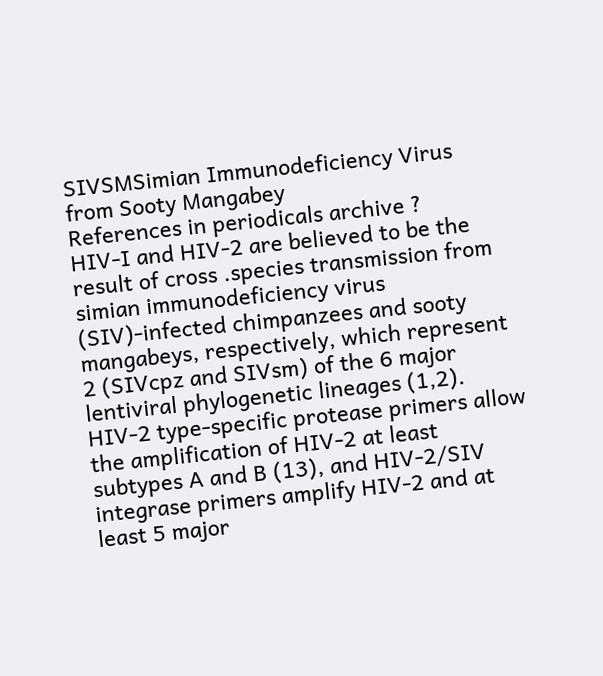SIVSMSimian Immunodeficiency Virus from Sooty Mangabey
References in periodicals archive ?
HIV-I and HIV-2 are believed to be the result of cross .species transmission from simian immunodeficiency virus (SIV)-infected chimpanzees and sooty mangabeys, respectively, which represent 2 (SIVcpz and SIVsm) of the 6 major lentiviral phylogenetic lineages (1,2).
HIV-2 type-specific protease primers allow the amplification of HIV-2 at least subtypes A and B (13), and HIV-2/SIV integrase primers amplify HIV-2 and at least 5 major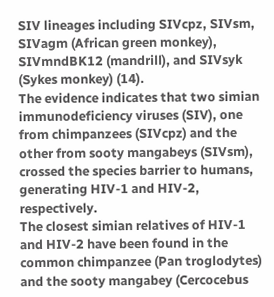SIV lineages including SIVcpz, SIVsm, SIVagm (African green monkey), SIVmndBK12 (mandrill), and SIVsyk (Sykes monkey) (14).
The evidence indicates that two simian immunodeficiency viruses (SIV), one from chimpanzees (SIVcpz) and the other from sooty mangabeys (SIVsm), crossed the species barrier to humans, generating HIV-1 and HIV-2, respectively.
The closest simian relatives of HIV-1 and HIV-2 have been found in the common chimpanzee (Pan troglodytes) and the sooty mangabey (Cercocebus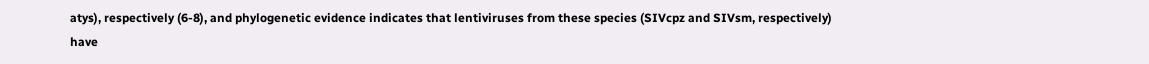atys), respectively (6-8), and phylogenetic evidence indicates that lentiviruses from these species (SIVcpz and SIVsm, respectively) have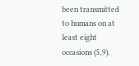been transmitted to humans on at least eight occasions (5,9).